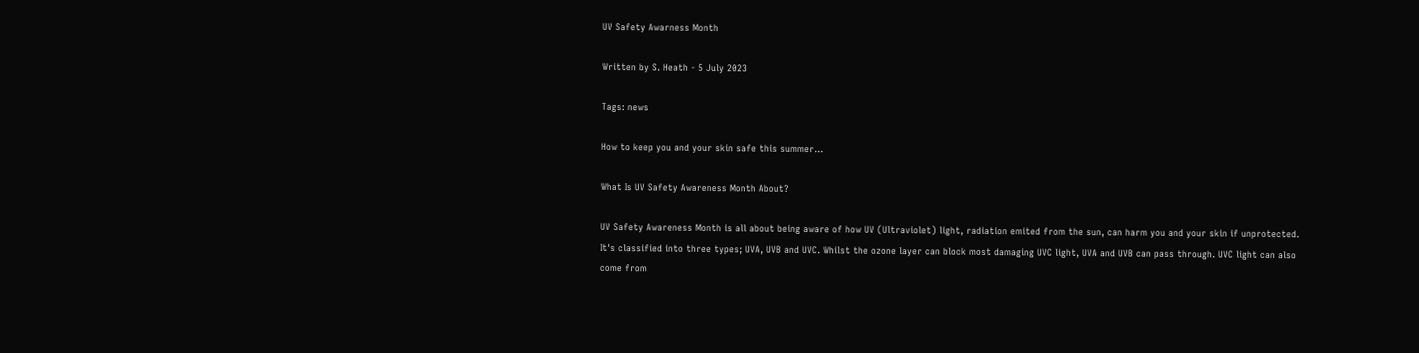UV Safety Awarness Month

Written by S. Heath - 5 July 2023

Tags: news

How to keep you and your skin safe this summer...

What Is UV Safety Awareness Month About?

UV Safety Awareness Month is all about being aware of how UV (Ultraviolet) light, radiation emited from the sun, can harm you and your skin if unprotected. It's classified into three types; UVA, UVB and UVC. Whilst the ozone layer can block most damaging UVC light, UVA and UVB can pass through. UVC light can also come from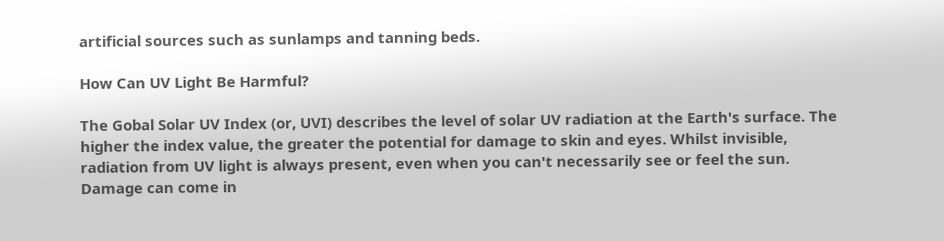artificial sources such as sunlamps and tanning beds.

How Can UV Light Be Harmful?

The Gobal Solar UV Index (or, UVI) describes the level of solar UV radiation at the Earth's surface. The higher the index value, the greater the potential for damage to skin and eyes. Whilst invisible, radiation from UV light is always present, even when you can't necessarily see or feel the sun. Damage can come in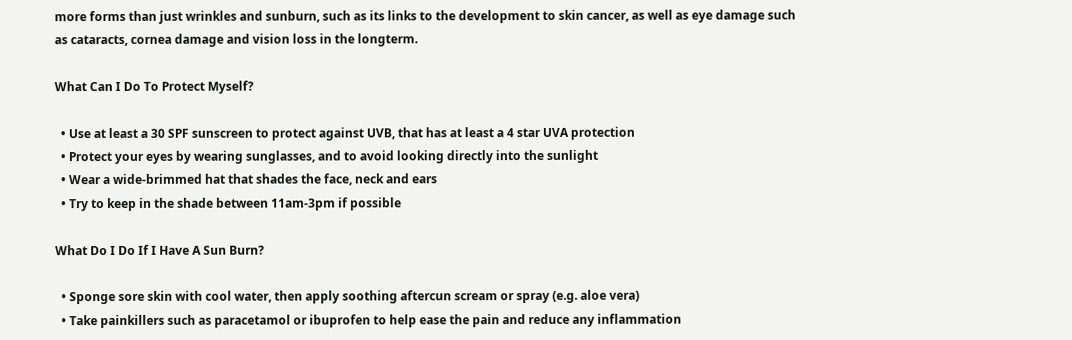more forms than just wrinkles and sunburn, such as its links to the development to skin cancer, as well as eye damage such as cataracts, cornea damage and vision loss in the longterm.

What Can I Do To Protect Myself?

  • Use at least a 30 SPF sunscreen to protect against UVB, that has at least a 4 star UVA protection
  • Protect your eyes by wearing sunglasses, and to avoid looking directly into the sunlight
  • Wear a wide-brimmed hat that shades the face, neck and ears
  • Try to keep in the shade between 11am-3pm if possible

What Do I Do If I Have A Sun Burn?

  • Sponge sore skin with cool water, then apply soothing aftercun scream or spray (e.g. aloe vera)
  • Take painkillers such as paracetamol or ibuprofen to help ease the pain and reduce any inflammation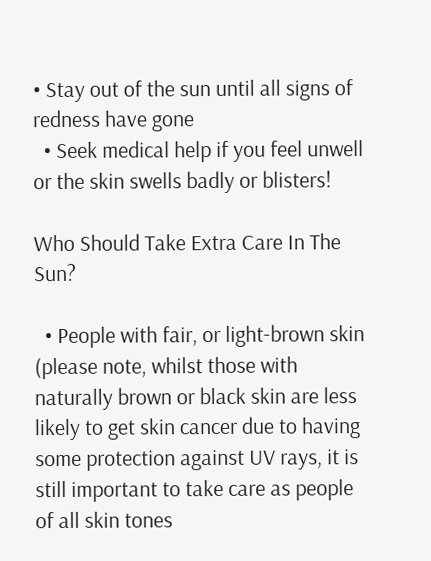• Stay out of the sun until all signs of redness have gone
  • Seek medical help if you feel unwell or the skin swells badly or blisters!

Who Should Take Extra Care In The Sun?

  • People with fair, or light-brown skin (please note, whilst those with naturally brown or black skin are less likely to get skin cancer due to having some protection against UV rays, it is still important to take care as people of all skin tones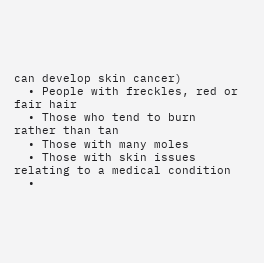can develop skin cancer)
  • People with freckles, red or fair hair
  • Those who tend to burn rather than tan
  • Those with many moles
  • Those with skin issues relating to a medical condition
  •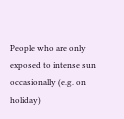People who are only exposed to intense sun occasionally (e.g. on holiday)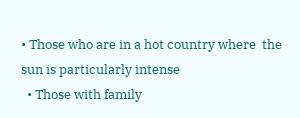• Those who are in a hot country where  the sun is particularly intense
  • Those with family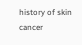history of skin cancer